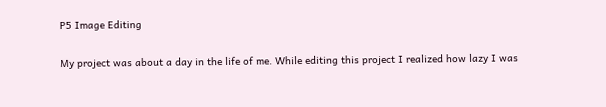P5 Image Editing

My project was about a day in the life of me. While editing this project I realized how lazy I was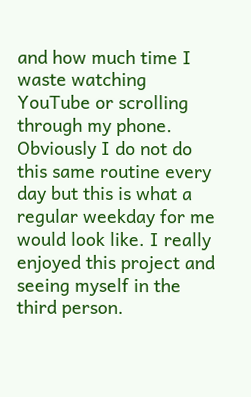and how much time I waste watching YouTube or scrolling through my phone. Obviously I do not do this same routine every day but this is what a regular weekday for me would look like. I really enjoyed this project and seeing myself in the third person.